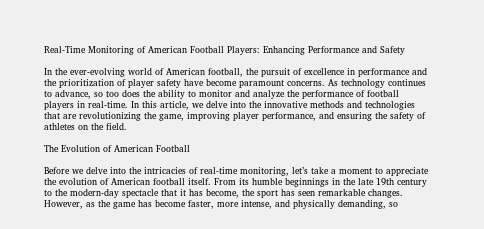Real-Time Monitoring of American Football Players: Enhancing Performance and Safety

In the ever-evolving world of American football, the pursuit of excellence in performance and the prioritization of player safety have become paramount concerns. As technology continues to advance, so too does the ability to monitor and analyze the performance of football players in real-time. In this article, we delve into the innovative methods and technologies that are revolutionizing the game, improving player performance, and ensuring the safety of athletes on the field.

The Evolution of American Football

Before we delve into the intricacies of real-time monitoring, let’s take a moment to appreciate the evolution of American football itself. From its humble beginnings in the late 19th century to the modern-day spectacle that it has become, the sport has seen remarkable changes. However, as the game has become faster, more intense, and physically demanding, so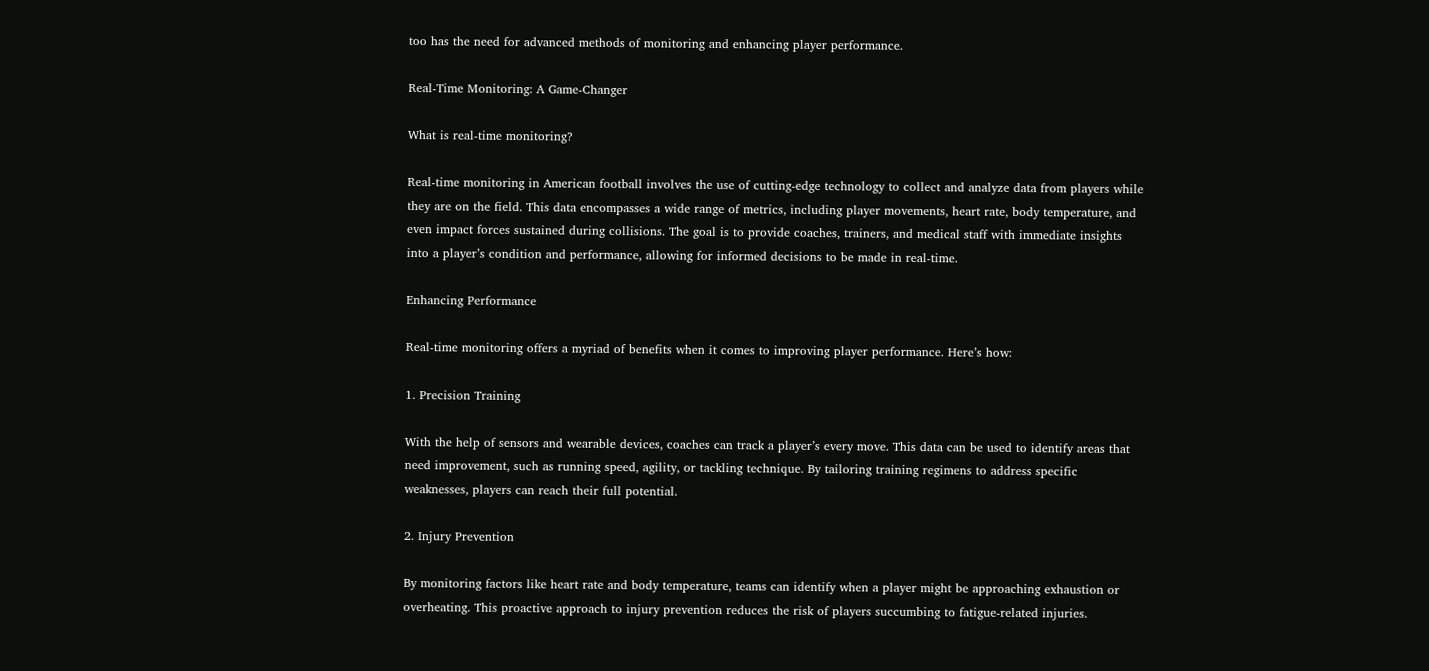too has the need for advanced methods of monitoring and enhancing player performance.

Real-Time Monitoring: A Game-Changer

What is real-time monitoring?

Real-time monitoring in American football involves the use of cutting-edge technology to collect and analyze data from players while they are on the field. This data encompasses a wide range of metrics, including player movements, heart rate, body temperature, and even impact forces sustained during collisions. The goal is to provide coaches, trainers, and medical staff with immediate insights into a player’s condition and performance, allowing for informed decisions to be made in real-time.

Enhancing Performance

Real-time monitoring offers a myriad of benefits when it comes to improving player performance. Here’s how:

1. Precision Training

With the help of sensors and wearable devices, coaches can track a player’s every move. This data can be used to identify areas that need improvement, such as running speed, agility, or tackling technique. By tailoring training regimens to address specific weaknesses, players can reach their full potential.

2. Injury Prevention

By monitoring factors like heart rate and body temperature, teams can identify when a player might be approaching exhaustion or overheating. This proactive approach to injury prevention reduces the risk of players succumbing to fatigue-related injuries.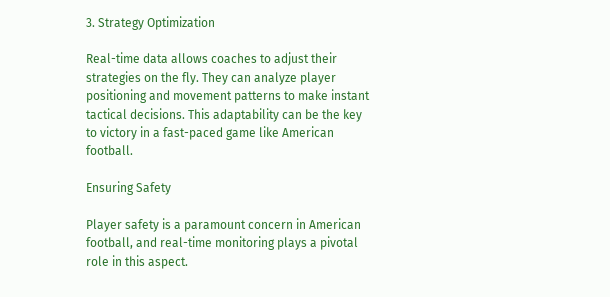3. Strategy Optimization

Real-time data allows coaches to adjust their strategies on the fly. They can analyze player positioning and movement patterns to make instant tactical decisions. This adaptability can be the key to victory in a fast-paced game like American football.

Ensuring Safety

Player safety is a paramount concern in American football, and real-time monitoring plays a pivotal role in this aspect.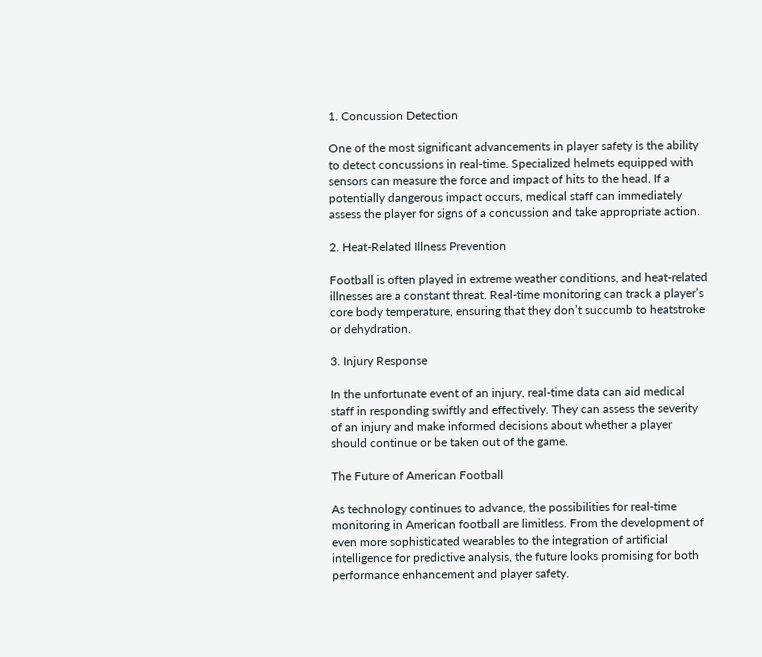1. Concussion Detection

One of the most significant advancements in player safety is the ability to detect concussions in real-time. Specialized helmets equipped with sensors can measure the force and impact of hits to the head. If a potentially dangerous impact occurs, medical staff can immediately assess the player for signs of a concussion and take appropriate action.

2. Heat-Related Illness Prevention

Football is often played in extreme weather conditions, and heat-related illnesses are a constant threat. Real-time monitoring can track a player’s core body temperature, ensuring that they don’t succumb to heatstroke or dehydration.

3. Injury Response

In the unfortunate event of an injury, real-time data can aid medical staff in responding swiftly and effectively. They can assess the severity of an injury and make informed decisions about whether a player should continue or be taken out of the game.

The Future of American Football

As technology continues to advance, the possibilities for real-time monitoring in American football are limitless. From the development of even more sophisticated wearables to the integration of artificial intelligence for predictive analysis, the future looks promising for both performance enhancement and player safety.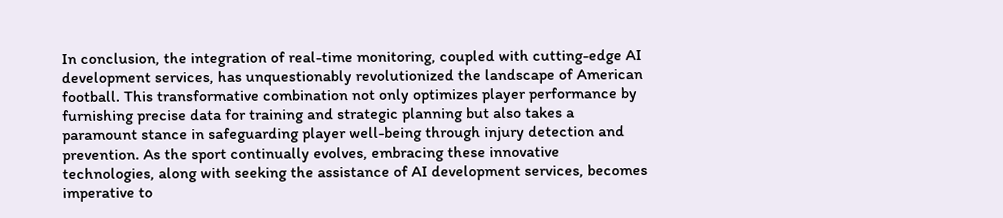In conclusion, the integration of real-time monitoring, coupled with cutting-edge AI development services, has unquestionably revolutionized the landscape of American football. This transformative combination not only optimizes player performance by furnishing precise data for training and strategic planning but also takes a paramount stance in safeguarding player well-being through injury detection and prevention. As the sport continually evolves, embracing these innovative technologies, along with seeking the assistance of AI development services, becomes imperative to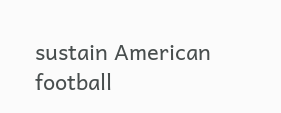sustain American football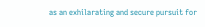as an exhilarating and secure pursuit for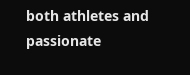both athletes and passionate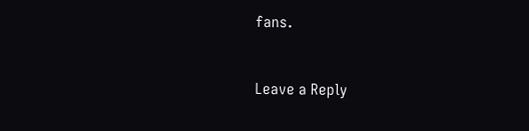fans.


Leave a Reply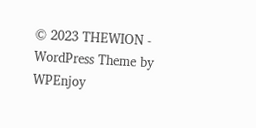© 2023 THEWION - WordPress Theme by WPEnjoy